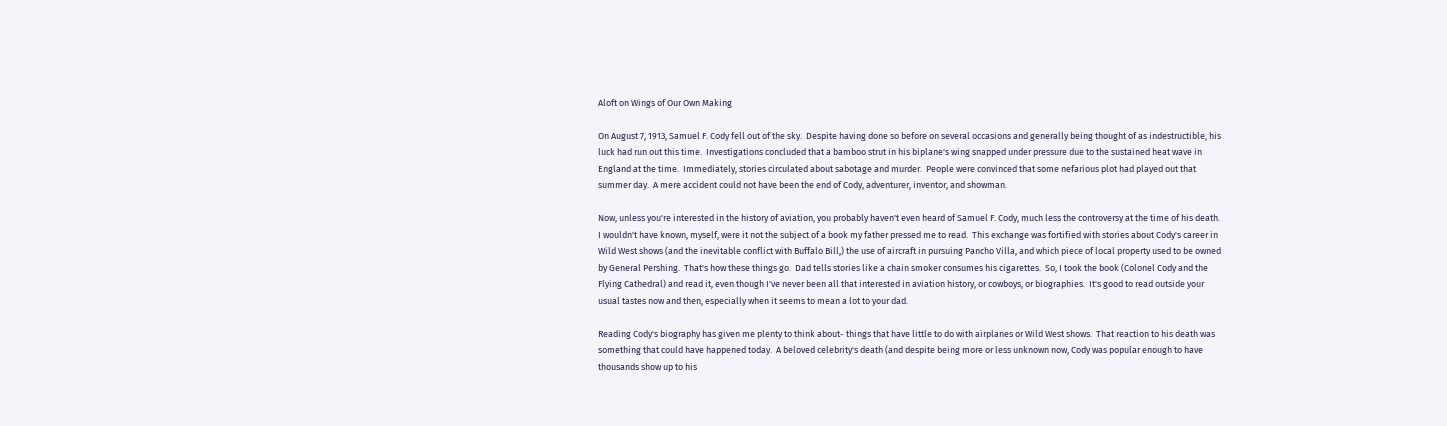Aloft on Wings of Our Own Making

On August 7, 1913, Samuel F. Cody fell out of the sky.  Despite having done so before on several occasions and generally being thought of as indestructible, his luck had run out this time.  Investigations concluded that a bamboo strut in his biplane's wing snapped under pressure due to the sustained heat wave in England at the time.  Immediately, stories circulated about sabotage and murder.  People were convinced that some nefarious plot had played out that summer day.  A mere accident could not have been the end of Cody, adventurer, inventor, and showman.

Now, unless you're interested in the history of aviation, you probably haven't even heard of Samuel F. Cody, much less the controversy at the time of his death.  I wouldn't have known, myself, were it not the subject of a book my father pressed me to read.  This exchange was fortified with stories about Cody's career in Wild West shows (and the inevitable conflict with Buffalo Bill,) the use of aircraft in pursuing Pancho Villa, and which piece of local property used to be owned by General Pershing.  That's how these things go.  Dad tells stories like a chain smoker consumes his cigarettes.  So, I took the book (Colonel Cody and the Flying Cathedral) and read it, even though I've never been all that interested in aviation history, or cowboys, or biographies.  It's good to read outside your usual tastes now and then, especially when it seems to mean a lot to your dad.

Reading Cody's biography has given me plenty to think about- things that have little to do with airplanes or Wild West shows.  That reaction to his death was something that could have happened today.  A beloved celebrity's death (and despite being more or less unknown now, Cody was popular enough to have thousands show up to his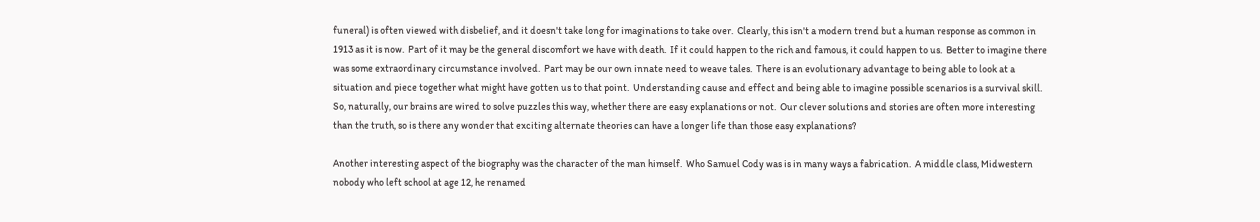funeral) is often viewed with disbelief, and it doesn't take long for imaginations to take over.  Clearly, this isn't a modern trend but a human response as common in 1913 as it is now.  Part of it may be the general discomfort we have with death.  If it could happen to the rich and famous, it could happen to us.  Better to imagine there was some extraordinary circumstance involved.  Part may be our own innate need to weave tales.  There is an evolutionary advantage to being able to look at a situation and piece together what might have gotten us to that point.  Understanding cause and effect and being able to imagine possible scenarios is a survival skill.  So, naturally, our brains are wired to solve puzzles this way, whether there are easy explanations or not.  Our clever solutions and stories are often more interesting than the truth, so is there any wonder that exciting alternate theories can have a longer life than those easy explanations?

Another interesting aspect of the biography was the character of the man himself.  Who Samuel Cody was is in many ways a fabrication.  A middle class, Midwestern nobody who left school at age 12, he renamed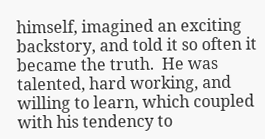himself, imagined an exciting backstory, and told it so often it became the truth.  He was talented, hard working, and willing to learn, which coupled with his tendency to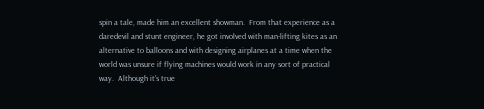spin a tale, made him an excellent showman.  From that experience as a daredevil and stunt engineer, he got involved with man-lifting kites as an alternative to balloons and with designing airplanes at a time when the world was unsure if flying machines would work in any sort of practical way.  Although it's true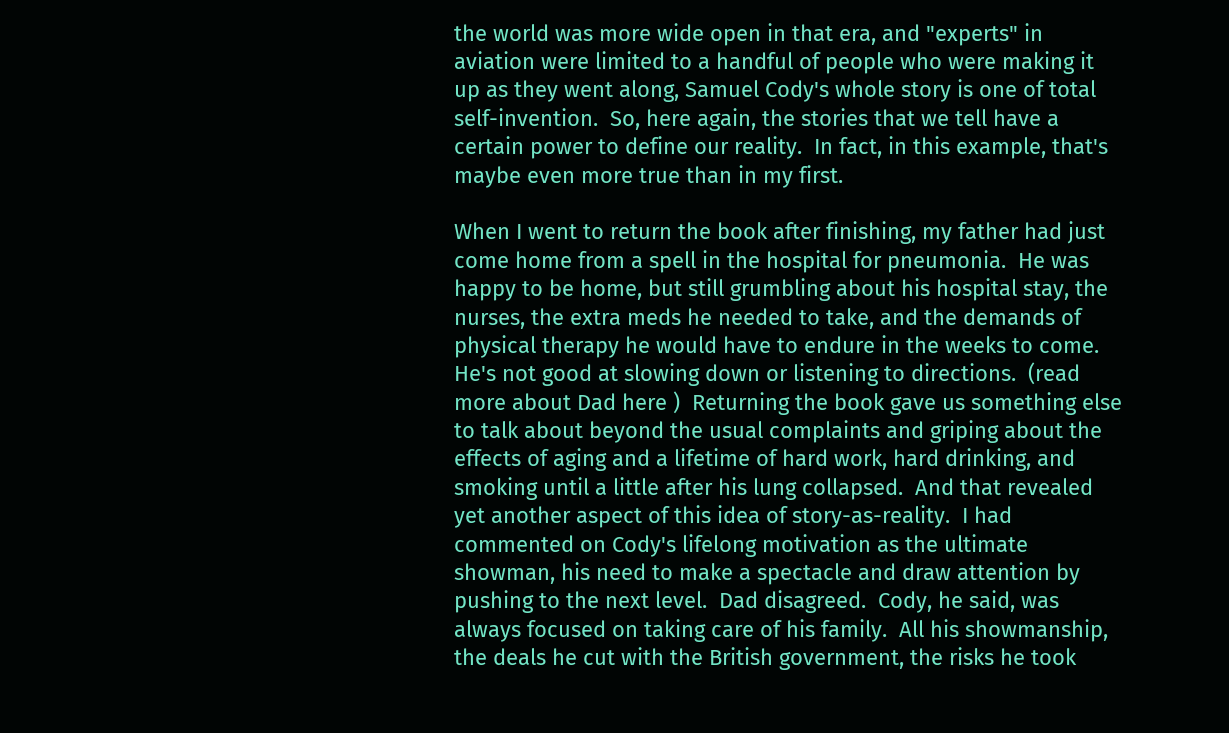the world was more wide open in that era, and "experts" in aviation were limited to a handful of people who were making it up as they went along, Samuel Cody's whole story is one of total self-invention.  So, here again, the stories that we tell have a certain power to define our reality.  In fact, in this example, that's maybe even more true than in my first.

When I went to return the book after finishing, my father had just come home from a spell in the hospital for pneumonia.  He was happy to be home, but still grumbling about his hospital stay, the nurses, the extra meds he needed to take, and the demands of physical therapy he would have to endure in the weeks to come.  He's not good at slowing down or listening to directions.  (read more about Dad here )  Returning the book gave us something else to talk about beyond the usual complaints and griping about the effects of aging and a lifetime of hard work, hard drinking, and smoking until a little after his lung collapsed.  And that revealed yet another aspect of this idea of story-as-reality.  I had commented on Cody's lifelong motivation as the ultimate showman, his need to make a spectacle and draw attention by pushing to the next level.  Dad disagreed.  Cody, he said, was always focused on taking care of his family.  All his showmanship, the deals he cut with the British government, the risks he took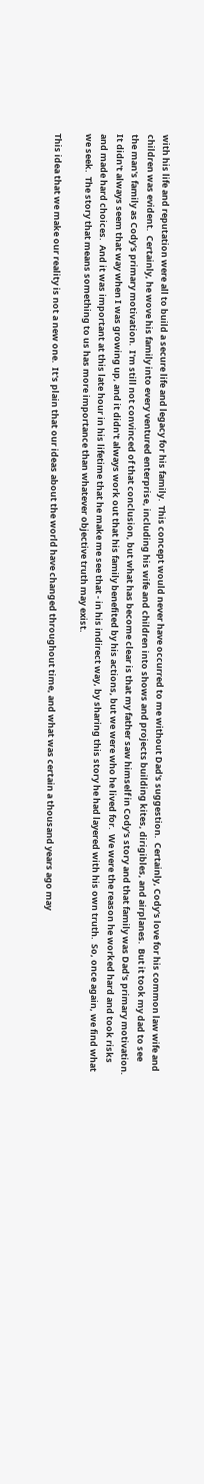with his life and reputation were all to build a secure life and legacy for his family.  This concept would never have occurred to me without Dad's suggestion.  Certainly, Cody's love for his common law wife and children was evident.  Certainly, he wove his family into every ventured enterprise, including his wife and children into shows and projects building kites, dirigibles, and airplanes.  But it took my dad to see the man's family as Cody's primary motivation.  I'm still not convinced of that conclusion, but what has become clear is that my father saw himself in Cody's story and that family was Dad's primary motivation.  It didn't always seem that way when I was growing up, and it didn't always work out that his family benefited by his actions, but we were who he lived for.  We were the reason he worked hard and took risks and made hard choices.  And it was important at this late hour in his lifetime that he make me see that - in his indirect way, by sharing this story he had layered with his own truth.  So, once again, we find what we seek.  The story that means something to us has more importance than whatever objective truth may exist.

This idea that we make our reality is not a new one.  It's plain that our ideas about the world have changed throughout time, and what was certain a thousand years ago may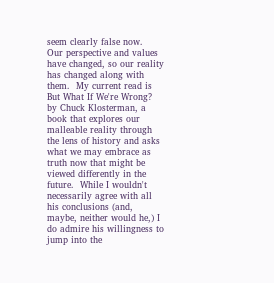seem clearly false now.  Our perspective and values have changed, so our reality has changed along with them.  My current read is But What If We're Wrong? by Chuck Klosterman, a book that explores our malleable reality through the lens of history and asks what we may embrace as truth now that might be viewed differently in the future.  While I wouldn't necessarily agree with all his conclusions (and, maybe, neither would he,) I do admire his willingness to jump into the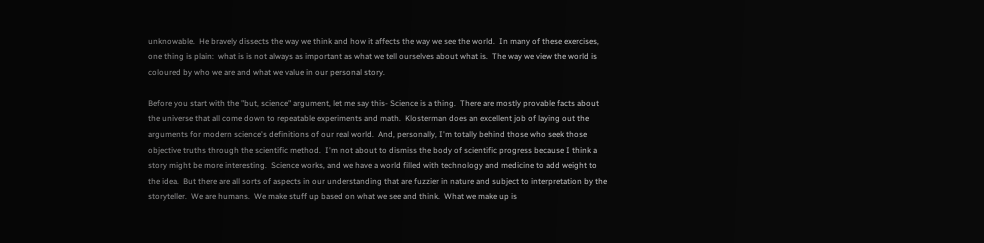unknowable.  He bravely dissects the way we think and how it affects the way we see the world.  In many of these exercises, one thing is plain:  what is is not always as important as what we tell ourselves about what is.  The way we view the world is coloured by who we are and what we value in our personal story.

Before you start with the "but, science" argument, let me say this- Science is a thing.  There are mostly provable facts about the universe that all come down to repeatable experiments and math.  Klosterman does an excellent job of laying out the arguments for modern science's definitions of our real world.  And, personally, I'm totally behind those who seek those objective truths through the scientific method.  I'm not about to dismiss the body of scientific progress because I think a story might be more interesting.  Science works, and we have a world filled with technology and medicine to add weight to the idea.  But there are all sorts of aspects in our understanding that are fuzzier in nature and subject to interpretation by the storyteller.  We are humans.  We make stuff up based on what we see and think.  What we make up is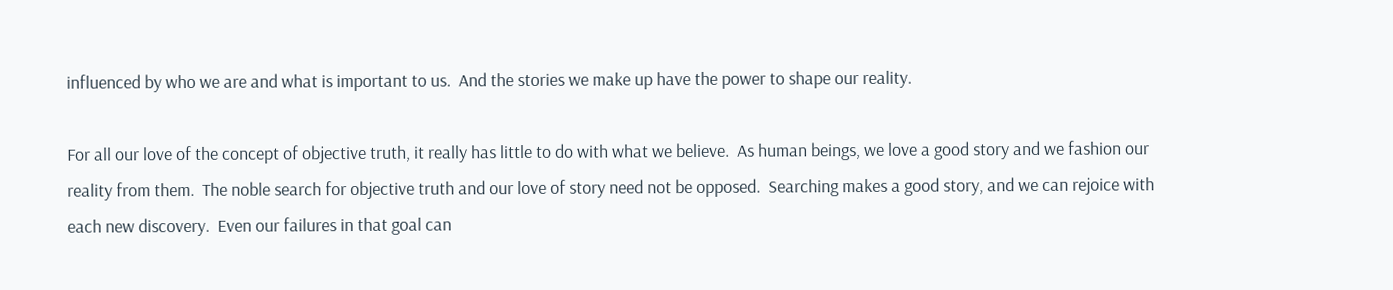influenced by who we are and what is important to us.  And the stories we make up have the power to shape our reality.

For all our love of the concept of objective truth, it really has little to do with what we believe.  As human beings, we love a good story and we fashion our reality from them.  The noble search for objective truth and our love of story need not be opposed.  Searching makes a good story, and we can rejoice with each new discovery.  Even our failures in that goal can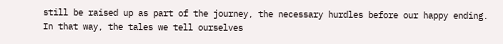still be raised up as part of the journey, the necessary hurdles before our happy ending.  In that way, the tales we tell ourselves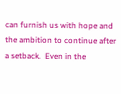can furnish us with hope and the ambition to continue after a setback.  Even in the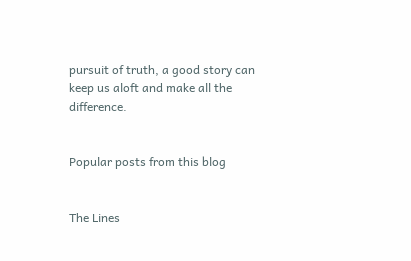pursuit of truth, a good story can keep us aloft and make all the difference.


Popular posts from this blog


The Lines